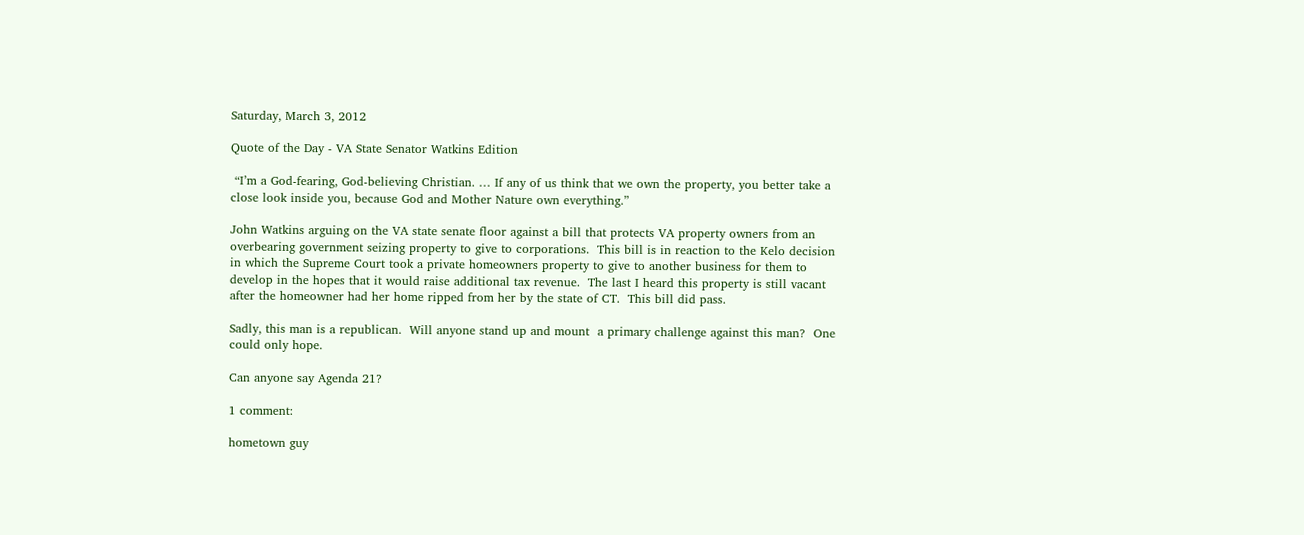Saturday, March 3, 2012

Quote of the Day - VA State Senator Watkins Edition

 “I’m a God-fearing, God-believing Christian. … If any of us think that we own the property, you better take a close look inside you, because God and Mother Nature own everything.”

John Watkins arguing on the VA state senate floor against a bill that protects VA property owners from an overbearing government seizing property to give to corporations.  This bill is in reaction to the Kelo decision in which the Supreme Court took a private homeowners property to give to another business for them to develop in the hopes that it would raise additional tax revenue.  The last I heard this property is still vacant after the homeowner had her home ripped from her by the state of CT.  This bill did pass.

Sadly, this man is a republican.  Will anyone stand up and mount  a primary challenge against this man?  One could only hope.

Can anyone say Agenda 21?

1 comment:

hometown guy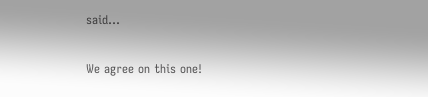said...

We agree on this one!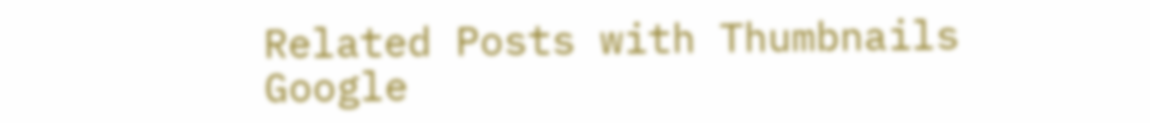Related Posts with Thumbnails
Google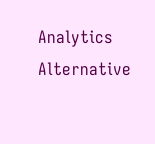Analytics Alternative